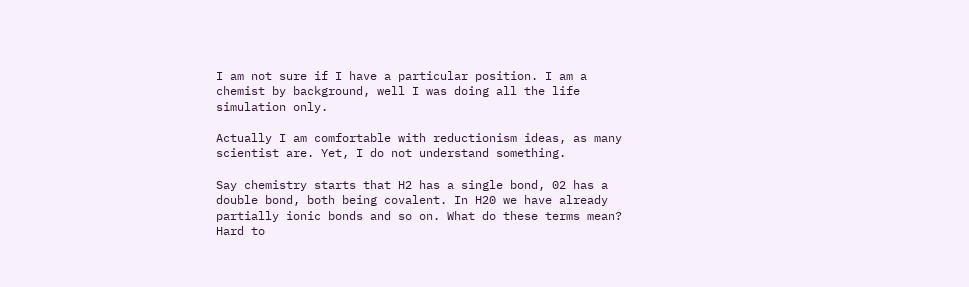I am not sure if I have a particular position. I am a chemist by background, well I was doing all the life simulation only.

Actually I am comfortable with reductionism ideas, as many scientist are. Yet, I do not understand something.

Say chemistry starts that H2 has a single bond, 02 has a double bond, both being covalent. In H20 we have already partially ionic bonds and so on. What do these terms mean? Hard to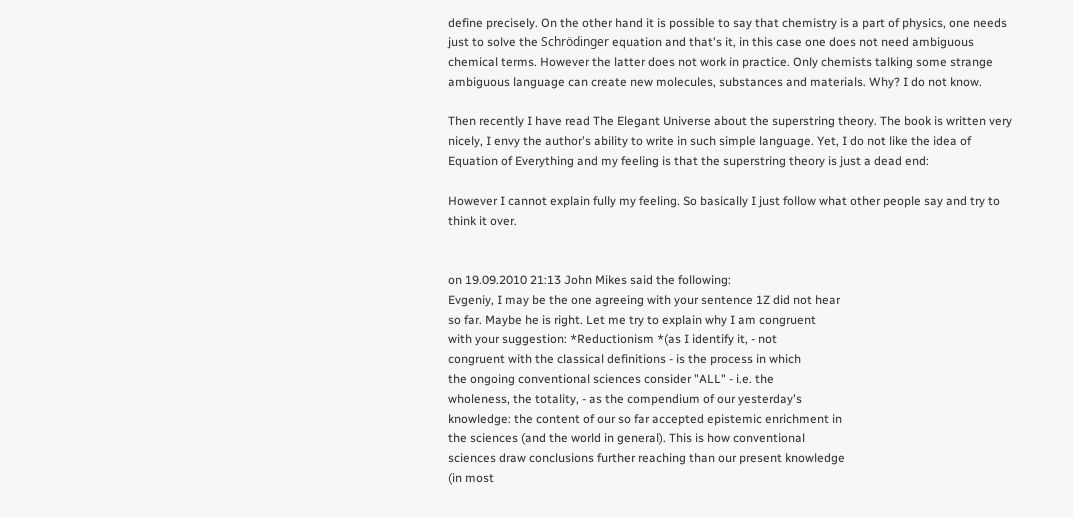define precisely. On the other hand it is possible to say that chemistry is a part of physics, one needs just to solve the Schrödinger equation and that's it, in this case one does not need ambiguous chemical terms. However the latter does not work in practice. Only chemists talking some strange ambiguous language can create new molecules, substances and materials. Why? I do not know.

Then recently I have read The Elegant Universe about the superstring theory. The book is written very nicely, I envy the author's ability to write in such simple language. Yet, I do not like the idea of Equation of Everything and my feeling is that the superstring theory is just a dead end:

However I cannot explain fully my feeling. So basically I just follow what other people say and try to think it over.


on 19.09.2010 21:13 John Mikes said the following:
Evgeniy, I may be the one agreeing with your sentence 1Z did not hear
so far. Maybe he is right. Let me try to explain why I am congruent
with your suggestion: *Reductionism *(as I identify it, - not
congruent with the classical definitions - is the process in which
the ongoing conventional sciences consider "ALL" - i.e. the
wholeness, the totality, - as the compendium of our yesterday's
knowledge: the content of our so far accepted epistemic enrichment in
the sciences (and the world in general). This is how conventional
sciences draw conclusions further reaching than our present knowledge
(in most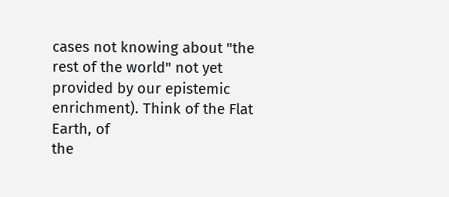cases not knowing about "the rest of the world" not yet
provided by our epistemic enrichment). Think of the Flat Earth, of
the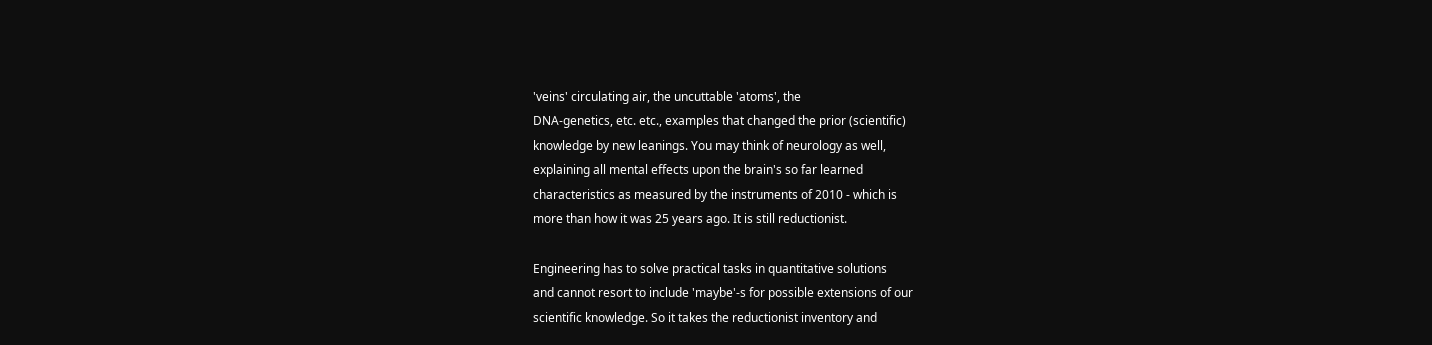'veins' circulating air, the uncuttable 'atoms', the
DNA-genetics, etc. etc., examples that changed the prior (scientific)
knowledge by new leanings. You may think of neurology as well,
explaining all mental effects upon the brain's so far learned
characteristics as measured by the instruments of 2010 - which is
more than how it was 25 years ago. It is still reductionist.

Engineering has to solve practical tasks in quantitative solutions
and cannot resort to include 'maybe'-s for possible extensions of our
scientific knowledge. So it takes the reductionist inventory and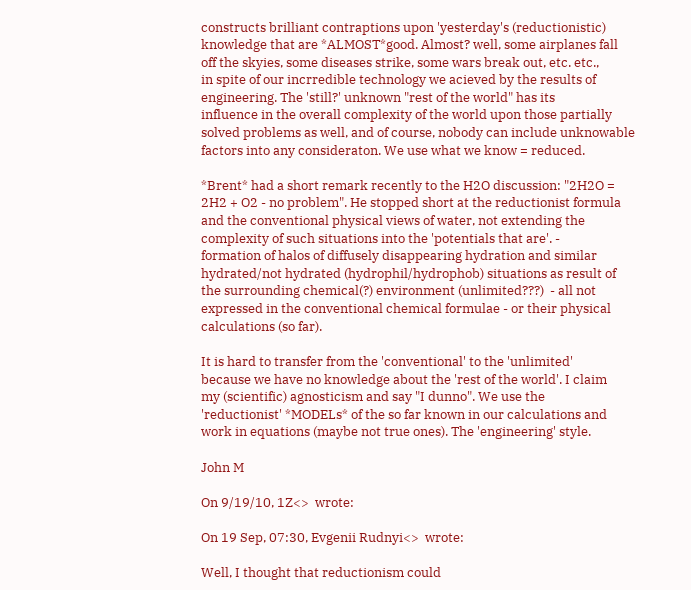constructs brilliant contraptions upon 'yesterday's (reductionistic)
knowledge that are *ALMOST*good. Almost? well, some airplanes fall
off the skyies, some diseases strike, some wars break out, etc. etc.,
in spite of our incrredible technology we acieved by the results of
engineering. The 'still?' unknown "rest of the world" has its
influence in the overall complexity of the world upon those partially
solved problems as well, and of course, nobody can include unknowable
factors into any consideraton. We use what we know = reduced.

*Brent* had a short remark recently to the H2O discussion: "2H2O =
2H2 + O2 - no problem". He stopped short at the reductionist formula
and the conventional physical views of water, not extending the
complexity of such situations into the 'potentials that are'. -
formation of halos of diffusely disappearing hydration and similar
hydrated/not hydrated (hydrophil/hydrophob) situations as result of
the surrounding chemical(?) environment (unlimited???)  - all not
expressed in the conventional chemical formulae - or their physical
calculations (so far).

It is hard to transfer from the 'conventional' to the 'unlimited'
because we have no knowledge about the 'rest of the world'. I claim
my (scientific) agnosticism and say "I dunno". We use the
'reductionist' *MODELs* of the so far known in our calculations and
work in equations (maybe not true ones). The 'engineering' style.

John M

On 9/19/10, 1Z<>  wrote:

On 19 Sep, 07:30, Evgenii Rudnyi<>  wrote:

Well, I thought that reductionism could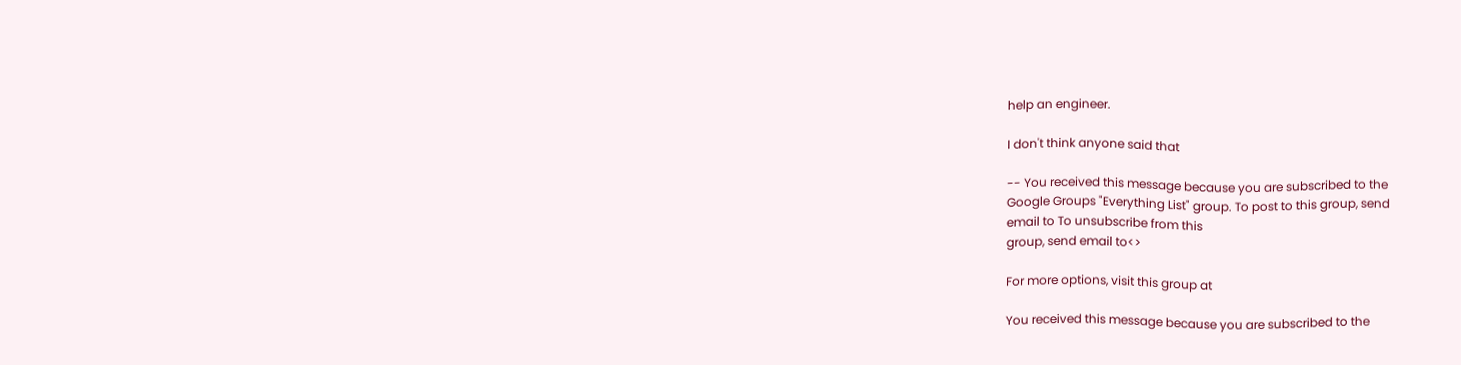help an engineer.

I don't think anyone said that

-- You received this message because you are subscribed to the
Google Groups "Everything List" group. To post to this group, send
email to To unsubscribe from this
group, send email to<>

For more options, visit this group at

You received this message because you are subscribed to the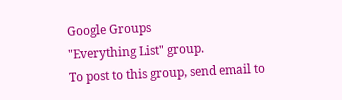Google Groups
"Everything List" group.
To post to this group, send email to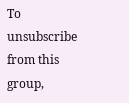To unsubscribe from this group,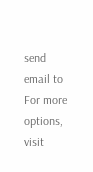send email to
For more options, visit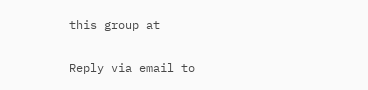this group at

Reply via email to